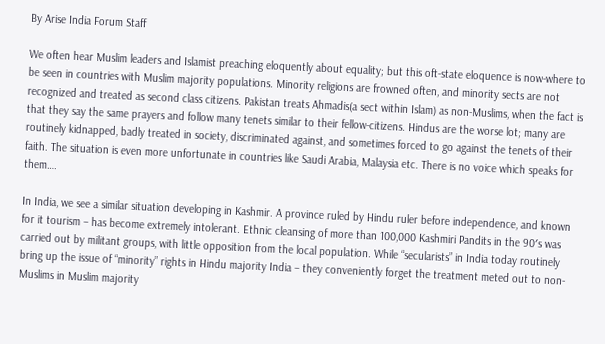By Arise India Forum Staff

We often hear Muslim leaders and Islamist preaching eloquently about equality; but this oft-state eloquence is now-where to be seen in countries with Muslim majority populations. Minority religions are frowned often, and minority sects are not recognized and treated as second class citizens. Pakistan treats Ahmadis(a sect within Islam) as non-Muslims, when the fact is that they say the same prayers and follow many tenets similar to their fellow-citizens. Hindus are the worse lot; many are routinely kidnapped, badly treated in society, discriminated against, and sometimes forced to go against the tenets of their faith. The situation is even more unfortunate in countries like Saudi Arabia, Malaysia etc. There is no voice which speaks for them….

In India, we see a similar situation developing in Kashmir. A province ruled by Hindu ruler before independence, and known for it tourism – has become extremely intolerant. Ethnic cleansing of more than 100,000 Kashmiri Pandits in the 90′s was carried out by militant groups, with little opposition from the local population. While “secularists” in India today routinely bring up the issue of “minority” rights in Hindu majority India – they conveniently forget the treatment meted out to non-Muslims in Muslim majority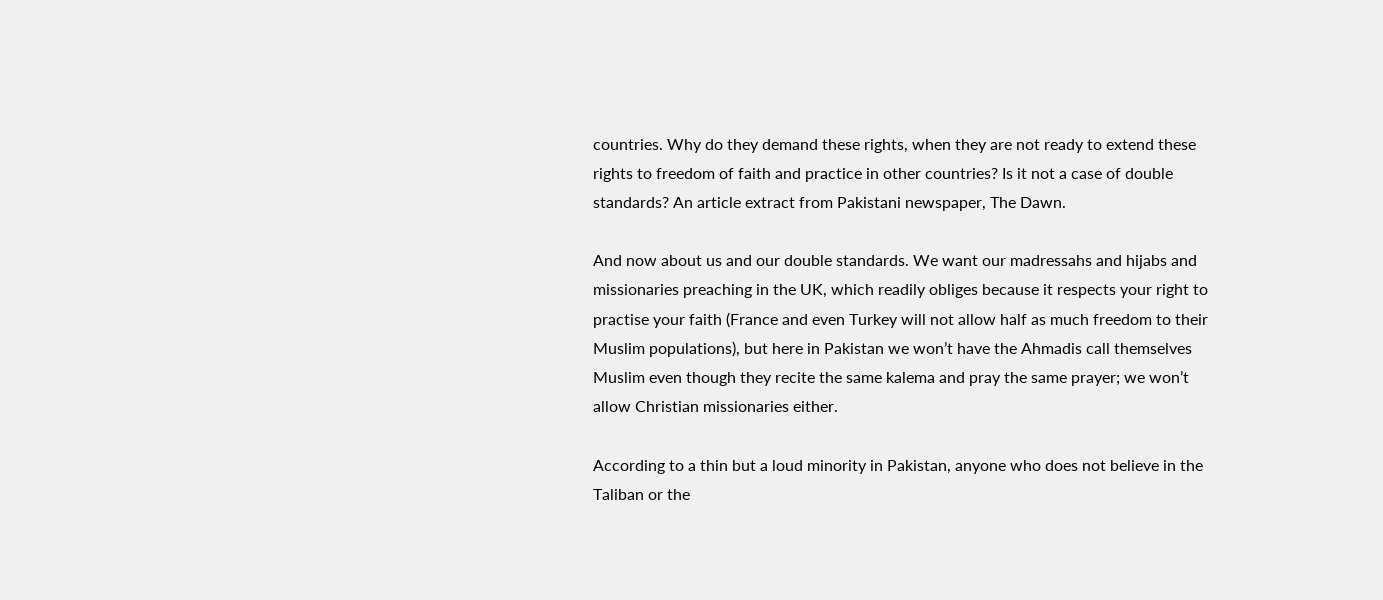countries. Why do they demand these rights, when they are not ready to extend these rights to freedom of faith and practice in other countries? Is it not a case of double standards? An article extract from Pakistani newspaper, The Dawn.

And now about us and our double standards. We want our madressahs and hijabs and missionaries preaching in the UK, which readily obliges because it respects your right to practise your faith (France and even Turkey will not allow half as much freedom to their Muslim populations), but here in Pakistan we won’t have the Ahmadis call themselves Muslim even though they recite the same kalema and pray the same prayer; we won’t allow Christian missionaries either.

According to a thin but a loud minority in Pakistan, anyone who does not believe in the Taliban or the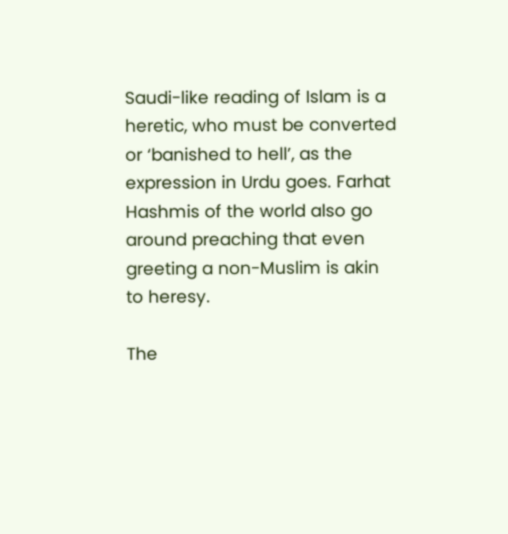Saudi-like reading of Islam is a heretic, who must be converted or ‘banished to hell’, as the expression in Urdu goes. Farhat Hashmis of the world also go around preaching that even greeting a non-Muslim is akin to heresy.

The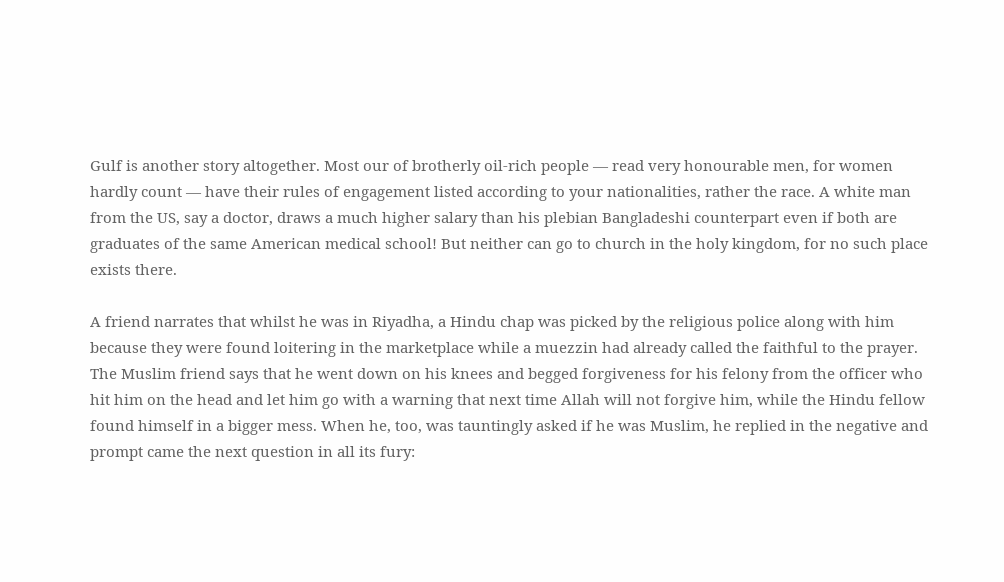Gulf is another story altogether. Most our of brotherly oil-rich people — read very honourable men, for women hardly count — have their rules of engagement listed according to your nationalities, rather the race. A white man from the US, say a doctor, draws a much higher salary than his plebian Bangladeshi counterpart even if both are graduates of the same American medical school! But neither can go to church in the holy kingdom, for no such place exists there.

A friend narrates that whilst he was in Riyadha, a Hindu chap was picked by the religious police along with him because they were found loitering in the marketplace while a muezzin had already called the faithful to the prayer. The Muslim friend says that he went down on his knees and begged forgiveness for his felony from the officer who hit him on the head and let him go with a warning that next time Allah will not forgive him, while the Hindu fellow found himself in a bigger mess. When he, too, was tauntingly asked if he was Muslim, he replied in the negative and prompt came the next question in all its fury: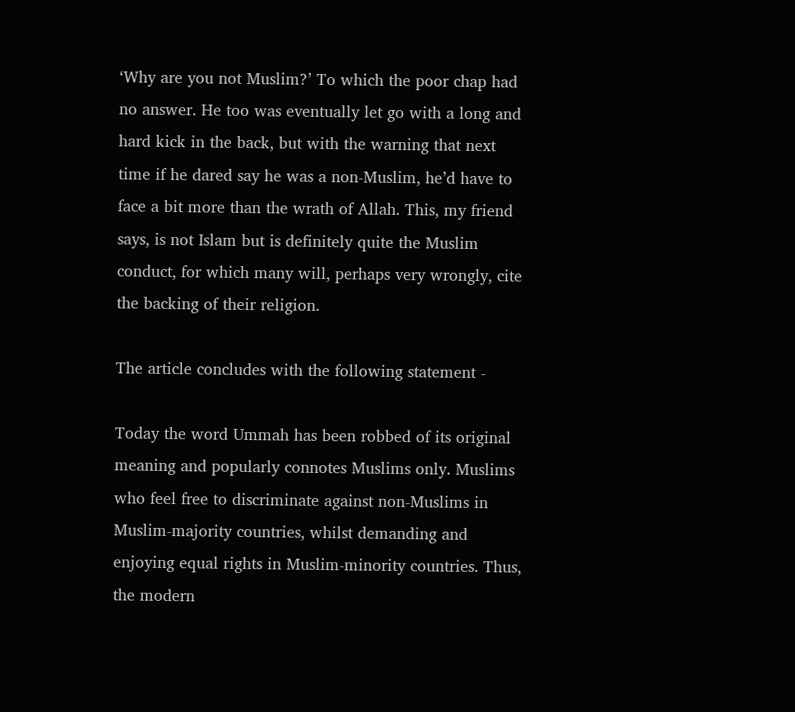‘Why are you not Muslim?’ To which the poor chap had no answer. He too was eventually let go with a long and hard kick in the back, but with the warning that next time if he dared say he was a non-Muslim, he’d have to face a bit more than the wrath of Allah. This, my friend says, is not Islam but is definitely quite the Muslim conduct, for which many will, perhaps very wrongly, cite the backing of their religion.

The article concludes with the following statement -

Today the word Ummah has been robbed of its original meaning and popularly connotes Muslims only. Muslims who feel free to discriminate against non-Muslims in Muslim-majority countries, whilst demanding and enjoying equal rights in Muslim-minority countries. Thus, the modern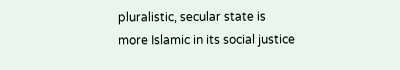pluralistic, secular state is more Islamic in its social justice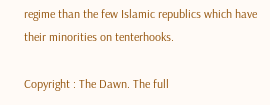regime than the few Islamic republics which have their minorities on tenterhooks.

Copyright : The Dawn. The full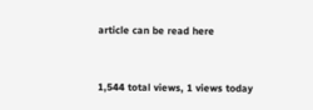article can be read here


1,544 total views, 1 views today